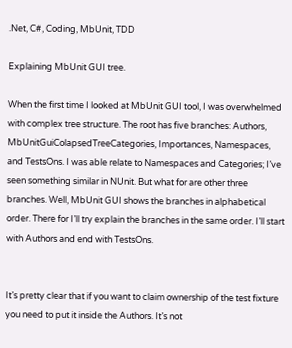.Net, C#, Coding, MbUnit, TDD

Explaining MbUnit GUI tree.

When the first time I looked at MbUnit GUI tool, I was overwhelmed with complex tree structure. The root has five branches: Authors, MbUnitGuiColapsedTreeCategories, Importances, Namespaces, and TestsOns. I was able relate to Namespaces and Categories; I’ve seen something similar in NUnit. But what for are other three branches. Well, MbUnit GUI shows the branches in alphabetical order. There for I’ll try explain the branches in the same order. I’ll start with Authors and end with TestsOns.


It’s pretty clear that if you want to claim ownership of the test fixture you need to put it inside the Authors. It’s not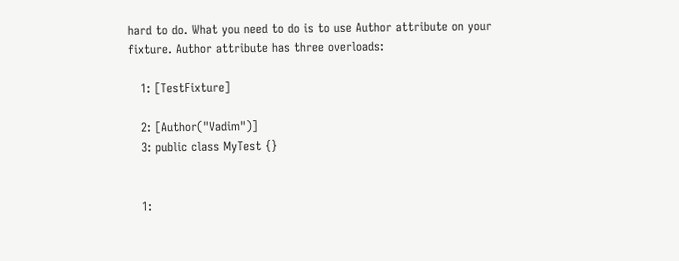hard to do. What you need to do is to use Author attribute on your fixture. Author attribute has three overloads:

   1: [TestFixture]

   2: [Author("Vadim")]
   3: public class MyTest {}


   1: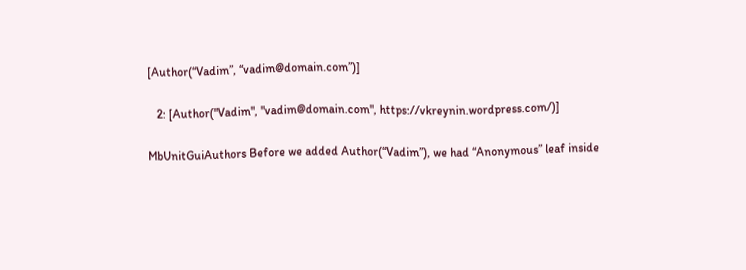[Author(“Vadim”, “vadim@domain.com”)]

   2: [Author("Vadim", "vadim@domain.com", https://vkreynin.wordpress.com/)]

MbUnitGuiAuthors Before we added Author(“Vadim”), we had “Anonymous” leaf inside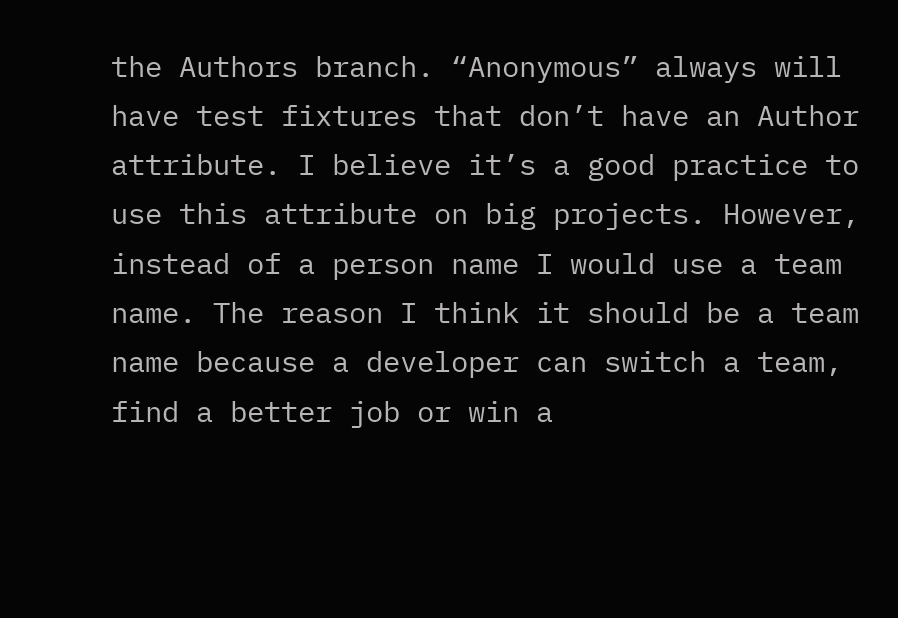the Authors branch. “Anonymous” always will have test fixtures that don’t have an Author attribute. I believe it’s a good practice to use this attribute on big projects. However, instead of a person name I would use a team name. The reason I think it should be a team name because a developer can switch a team, find a better job or win a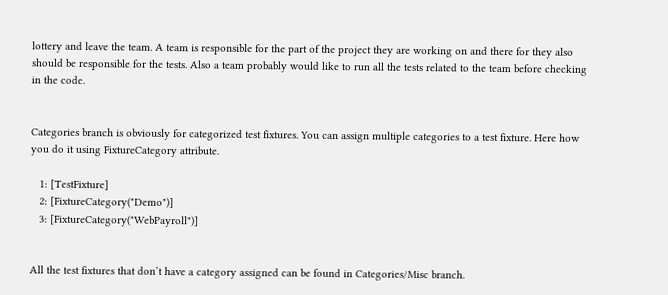lottery and leave the team. A team is responsible for the part of the project they are working on and there for they also should be responsible for the tests. Also a team probably would like to run all the tests related to the team before checking in the code.


Categories branch is obviously for categorized test fixtures. You can assign multiple categories to a test fixture. Here how you do it using FixtureCategory attribute.

   1: [TestFixture]
   2: [FixtureCategory("Demo")]
   3: [FixtureCategory("WebPayroll")]


All the test fixtures that don’t have a category assigned can be found in Categories/Misc branch.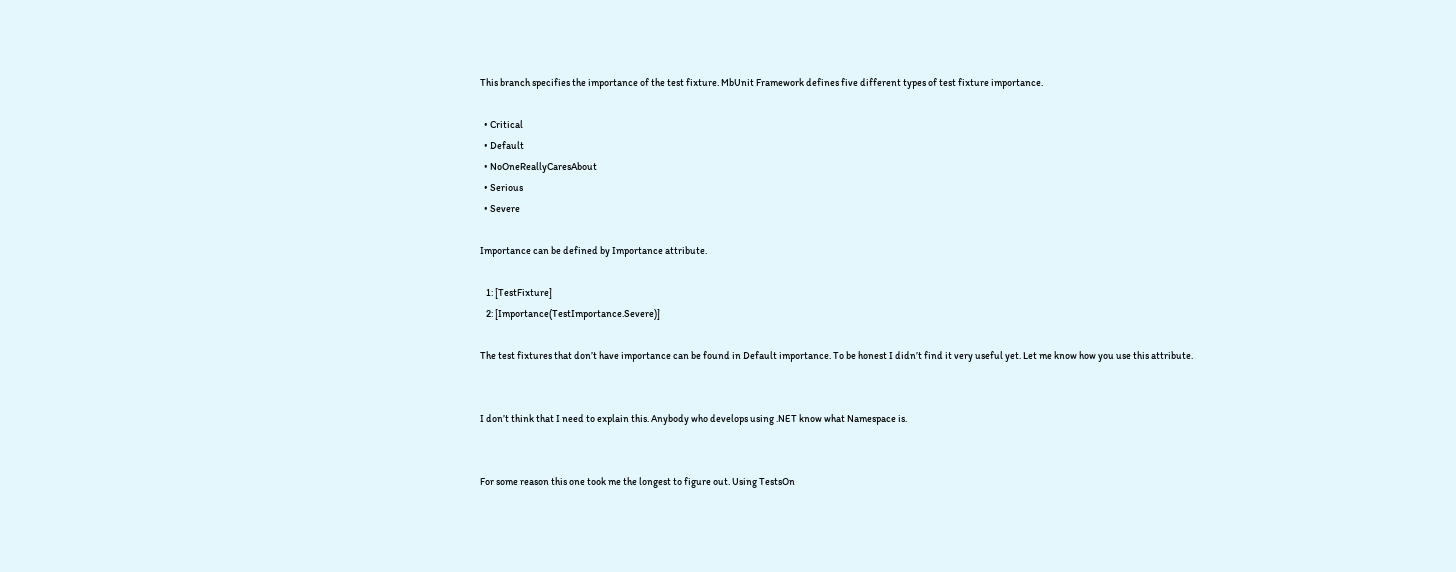This branch specifies the importance of the test fixture. MbUnit Framework defines five different types of test fixture importance.

  • Critical
  • Default
  • NoOneReallyCaresAbout
  • Serious
  • Severe

Importance can be defined by Importance attribute.

   1: [TestFixture]
   2: [Importance(TestImportance.Severe)]

The test fixtures that don’t have importance can be found in Default importance. To be honest I didn’t find it very useful yet. Let me know how you use this attribute.


I don’t think that I need to explain this. Anybody who develops using .NET know what Namespace is.


For some reason this one took me the longest to figure out. Using TestsOn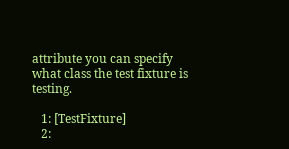attribute you can specify what class the test fixture is testing.

   1: [TestFixture]
   2: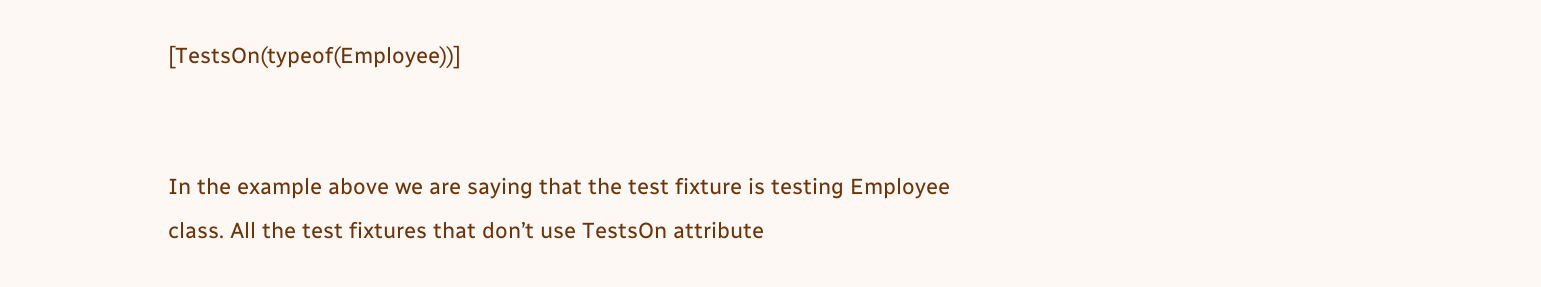[TestsOn(typeof(Employee))]


In the example above we are saying that the test fixture is testing Employee class. All the test fixtures that don’t use TestsOn attribute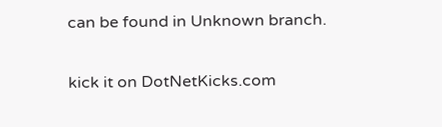can be found in Unknown branch.

kick it on DotNetKicks.com